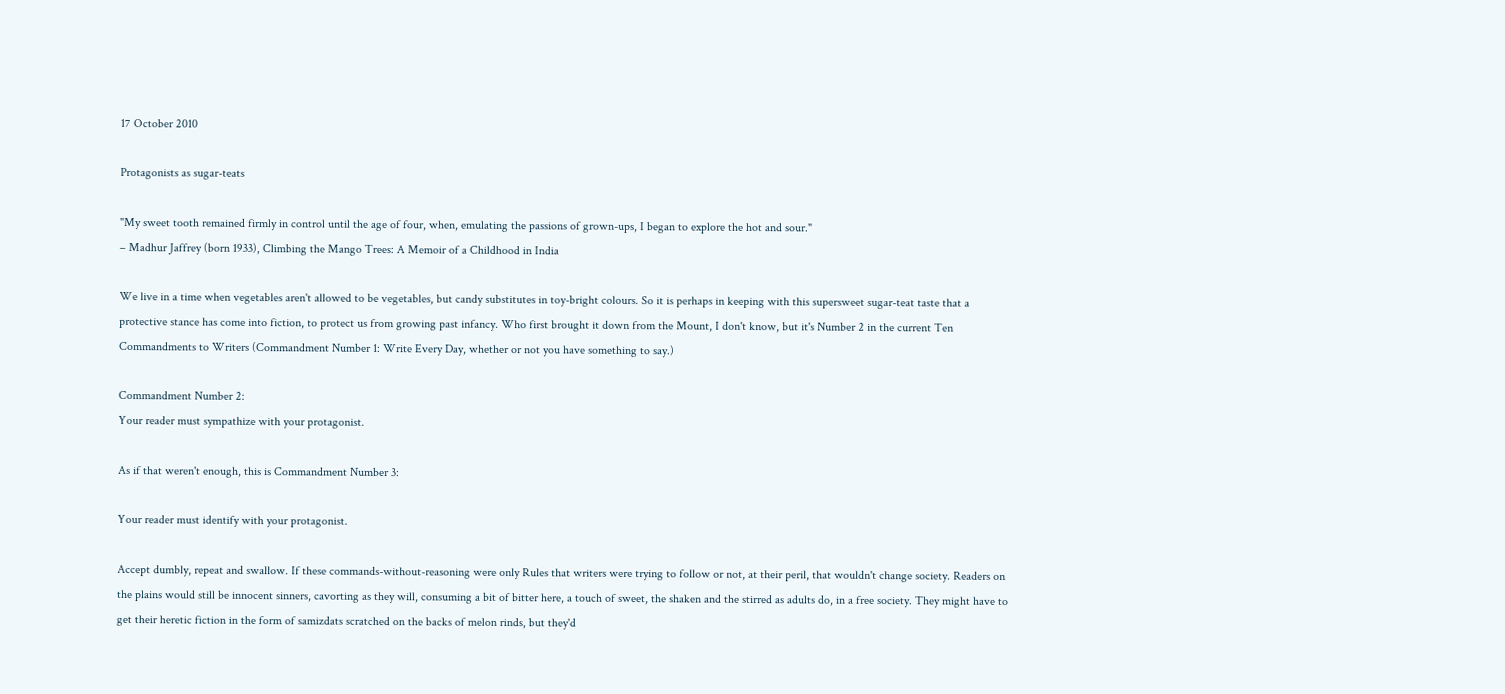17 October 2010

Protagonists as sugar-teats

"My sweet tooth remained firmly in control until the age of four, when, emulating the passions of grown-ups, I began to explore the hot and sour."
– Madhur Jaffrey (born 1933), Climbing the Mango Trees: A Memoir of a Childhood in India

We live in a time when vegetables aren't allowed to be vegetables, but candy substitutes in toy-bright colours. So it is perhaps in keeping with this supersweet sugar-teat taste that a protective stance has come into fiction, to protect us from growing past infancy. Who first brought it down from the Mount, I don't know, but it's Number 2 in the current Ten Commandments to Writers (Commandment Number 1: Write Every Day, whether or not you have something to say.)

Commandment Number 2:
Your reader must sympathize with your protagonist.

As if that weren't enough, this is Commandment Number 3:

Your reader must identify with your protagonist.

Accept dumbly, repeat and swallow. If these commands-without-reasoning were only Rules that writers were trying to follow or not, at their peril, that wouldn't change society. Readers on the plains would still be innocent sinners, cavorting as they will, consuming a bit of bitter here, a touch of sweet, the shaken and the stirred as adults do, in a free society. They might have to get their heretic fiction in the form of samizdats scratched on the backs of melon rinds, but they'd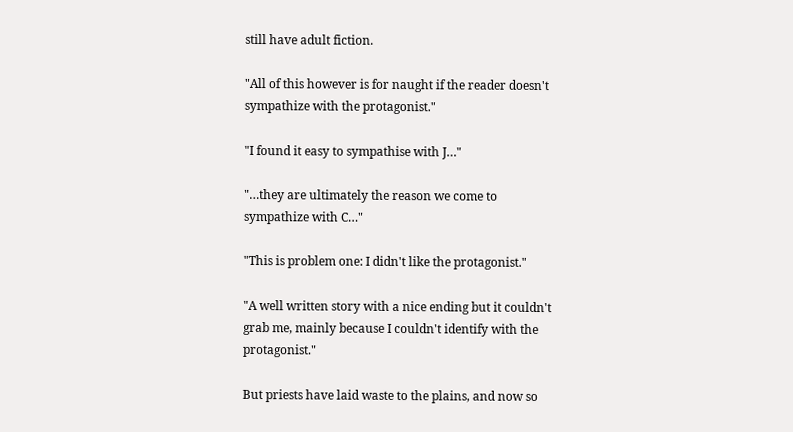still have adult fiction.

"All of this however is for naught if the reader doesn't sympathize with the protagonist."

"I found it easy to sympathise with J…"

"…they are ultimately the reason we come to sympathize with C…"

"This is problem one: I didn't like the protagonist."

"A well written story with a nice ending but it couldn't grab me, mainly because I couldn't identify with the protagonist."

But priests have laid waste to the plains, and now so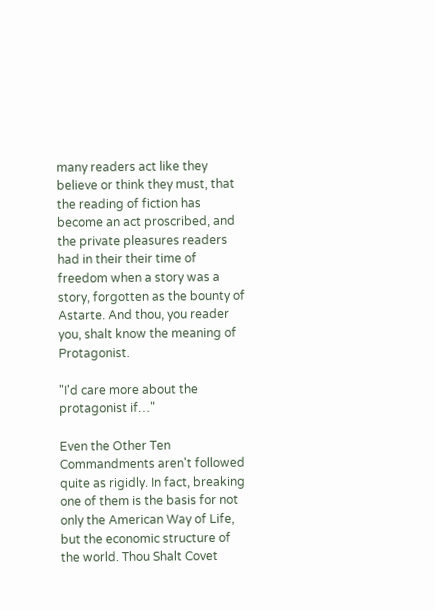many readers act like they believe or think they must, that the reading of fiction has become an act proscribed, and the private pleasures readers had in their their time of freedom when a story was a story, forgotten as the bounty of Astarte. And thou, you reader you, shalt know the meaning of Protagonist.

"I'd care more about the protagonist if…"

Even the Other Ten Commandments aren't followed quite as rigidly. In fact, breaking one of them is the basis for not only the American Way of Life, but the economic structure of the world. Thou Shalt Covet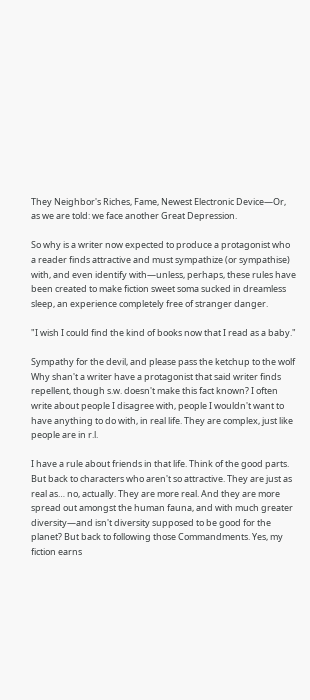They Neighbor's Riches, Fame, Newest Electronic Device—Or, as we are told: we face another Great Depression.

So why is a writer now expected to produce a protagonist who a reader finds attractive and must sympathize (or sympathise) with, and even identify with—unless, perhaps, these rules have been created to make fiction sweet soma sucked in dreamless sleep, an experience completely free of stranger danger.

"I wish I could find the kind of books now that I read as a baby."

Sympathy for the devil, and please pass the ketchup to the wolf
Why shan't a writer have a protagonist that said writer finds repellent, though s.w. doesn't make this fact known? I often write about people I disagree with, people I wouldn't want to have anything to do with, in real life. They are complex, just like people are in r.l.

I have a rule about friends in that life. Think of the good parts. But back to characters who aren't so attractive. They are just as real as… no, actually. They are more real. And they are more spread out amongst the human fauna, and with much greater diversity—and isn't diversity supposed to be good for the planet? But back to following those Commandments. Yes, my fiction earns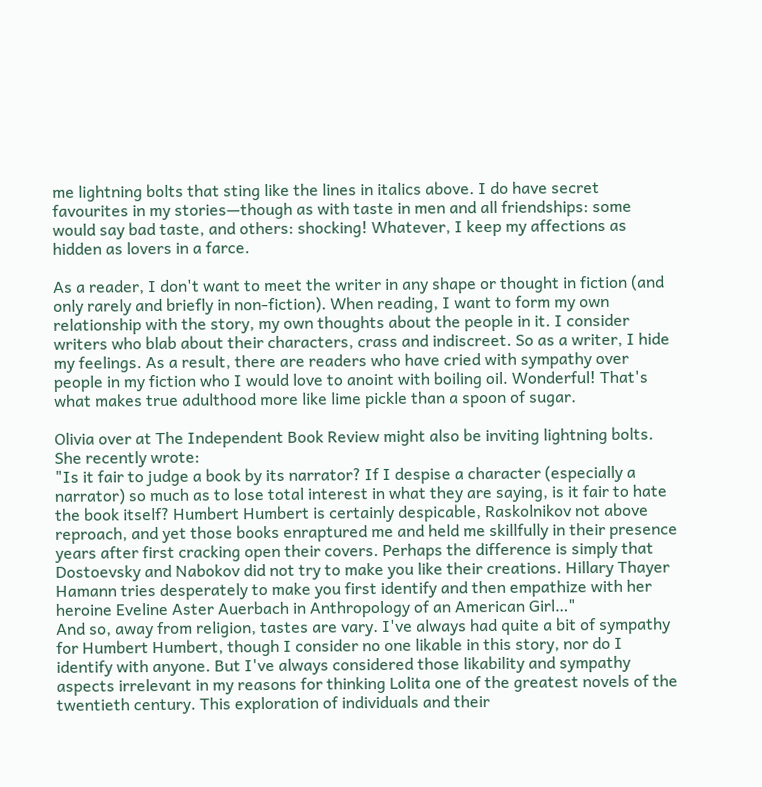me lightning bolts that sting like the lines in italics above. I do have secret favourites in my stories—though as with taste in men and all friendships: some would say bad taste, and others: shocking! Whatever, I keep my affections as hidden as lovers in a farce.

As a reader, I don't want to meet the writer in any shape or thought in fiction (and only rarely and briefly in non-fiction). When reading, I want to form my own relationship with the story, my own thoughts about the people in it. I consider writers who blab about their characters, crass and indiscreet. So as a writer, I hide my feelings. As a result, there are readers who have cried with sympathy over people in my fiction who I would love to anoint with boiling oil. Wonderful! That's what makes true adulthood more like lime pickle than a spoon of sugar.

Olivia over at The Independent Book Review might also be inviting lightning bolts. She recently wrote:
"Is it fair to judge a book by its narrator? If I despise a character (especially a narrator) so much as to lose total interest in what they are saying, is it fair to hate the book itself? Humbert Humbert is certainly despicable, Raskolnikov not above reproach, and yet those books enraptured me and held me skillfully in their presence years after first cracking open their covers. Perhaps the difference is simply that Dostoevsky and Nabokov did not try to make you like their creations. Hillary Thayer Hamann tries desperately to make you first identify and then empathize with her heroine Eveline Aster Auerbach in Anthropology of an American Girl…"
And so, away from religion, tastes are vary. I've always had quite a bit of sympathy for Humbert Humbert, though I consider no one likable in this story, nor do I identify with anyone. But I've always considered those likability and sympathy aspects irrelevant in my reasons for thinking Lolita one of the greatest novels of the twentieth century. This exploration of individuals and their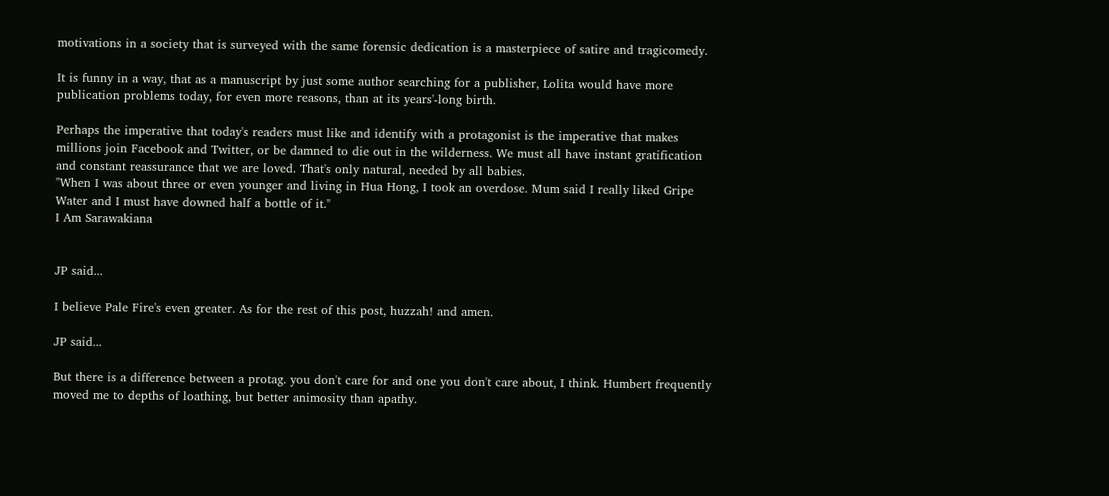motivations in a society that is surveyed with the same forensic dedication is a masterpiece of satire and tragicomedy.

It is funny in a way, that as a manuscript by just some author searching for a publisher, Lolita would have more publication problems today, for even more reasons, than at its years'-long birth.

Perhaps the imperative that today's readers must like and identify with a protagonist is the imperative that makes millions join Facebook and Twitter, or be damned to die out in the wilderness. We must all have instant gratification and constant reassurance that we are loved. That's only natural, needed by all babies.
"When I was about three or even younger and living in Hua Hong, I took an overdose. Mum said I really liked Gripe Water and I must have downed half a bottle of it."
I Am Sarawakiana


JP said...

I believe Pale Fire's even greater. As for the rest of this post, huzzah! and amen.

JP said...

But there is a difference between a protag. you don't care for and one you don't care about, I think. Humbert frequently moved me to depths of loathing, but better animosity than apathy.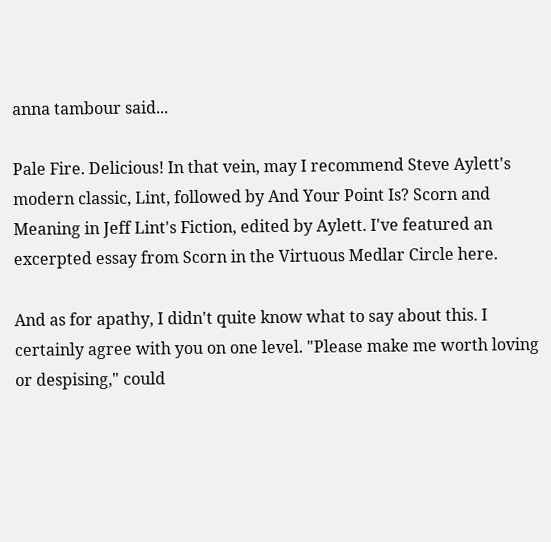anna tambour said...

Pale Fire. Delicious! In that vein, may I recommend Steve Aylett's modern classic, Lint, followed by And Your Point Is? Scorn and Meaning in Jeff Lint's Fiction, edited by Aylett. I've featured an excerpted essay from Scorn in the Virtuous Medlar Circle here.

And as for apathy, I didn't quite know what to say about this. I certainly agree with you on one level. "Please make me worth loving or despising," could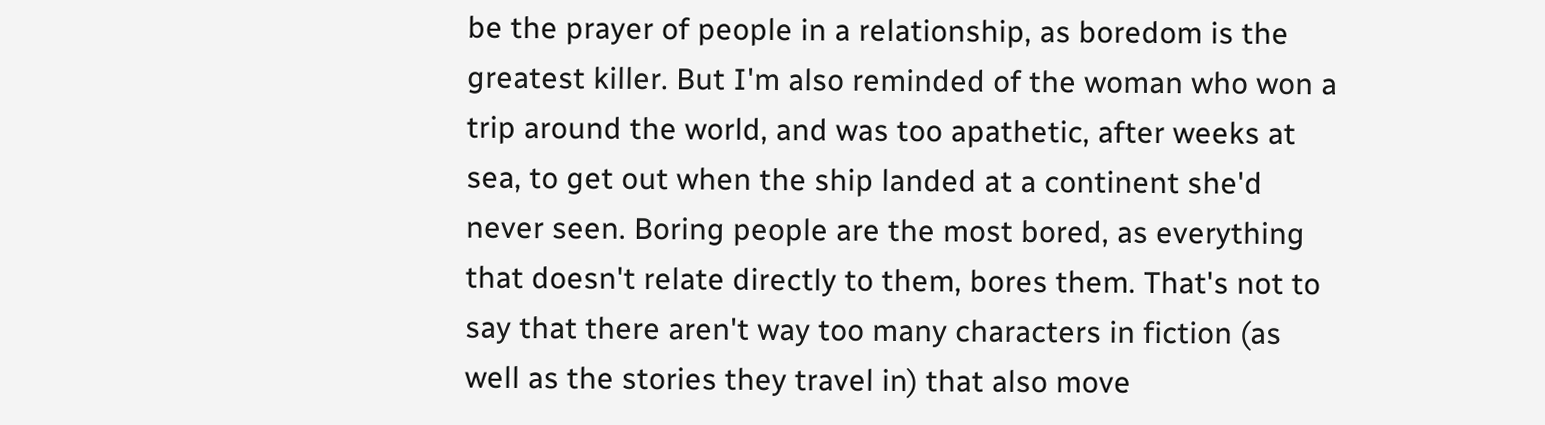be the prayer of people in a relationship, as boredom is the greatest killer. But I'm also reminded of the woman who won a trip around the world, and was too apathetic, after weeks at sea, to get out when the ship landed at a continent she'd never seen. Boring people are the most bored, as everything that doesn't relate directly to them, bores them. That's not to say that there aren't way too many characters in fiction (as well as the stories they travel in) that also move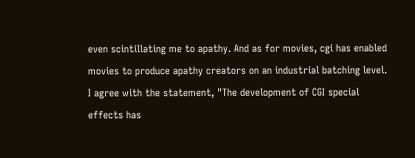even scintillating me to apathy. And as for movies, cgi has enabled movies to produce apathy creators on an industrial batching level. I agree with the statement, "The development of CGI special effects has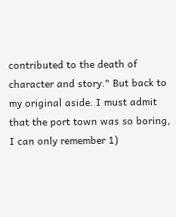contributed to the death of character and story." But back to my original aside. I must admit that the port town was so boring, I can only remember 1)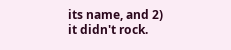its name, and 2) it didn't rock.